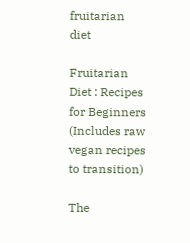fruitarian diet

Fruitarian Diet : Recipes for Beginners (Includes raw vegan recipes to transition)

The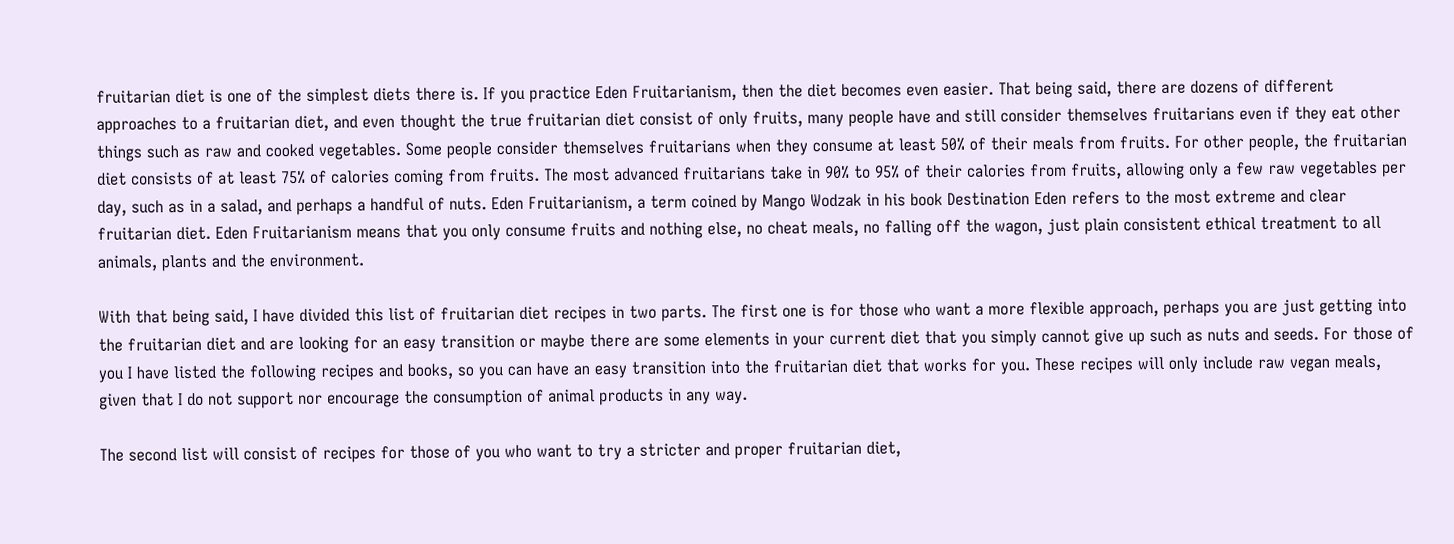fruitarian diet is one of the simplest diets there is. If you practice Eden Fruitarianism, then the diet becomes even easier. That being said, there are dozens of different approaches to a fruitarian diet, and even thought the true fruitarian diet consist of only fruits, many people have and still consider themselves fruitarians even if they eat other things such as raw and cooked vegetables. Some people consider themselves fruitarians when they consume at least 50% of their meals from fruits. For other people, the fruitarian diet consists of at least 75% of calories coming from fruits. The most advanced fruitarians take in 90% to 95% of their calories from fruits, allowing only a few raw vegetables per day, such as in a salad, and perhaps a handful of nuts. Eden Fruitarianism, a term coined by Mango Wodzak in his book Destination Eden refers to the most extreme and clear fruitarian diet. Eden Fruitarianism means that you only consume fruits and nothing else, no cheat meals, no falling off the wagon, just plain consistent ethical treatment to all animals, plants and the environment.

With that being said, I have divided this list of fruitarian diet recipes in two parts. The first one is for those who want a more flexible approach, perhaps you are just getting into the fruitarian diet and are looking for an easy transition or maybe there are some elements in your current diet that you simply cannot give up such as nuts and seeds. For those of you I have listed the following recipes and books, so you can have an easy transition into the fruitarian diet that works for you. These recipes will only include raw vegan meals, given that I do not support nor encourage the consumption of animal products in any way.

The second list will consist of recipes for those of you who want to try a stricter and proper fruitarian diet,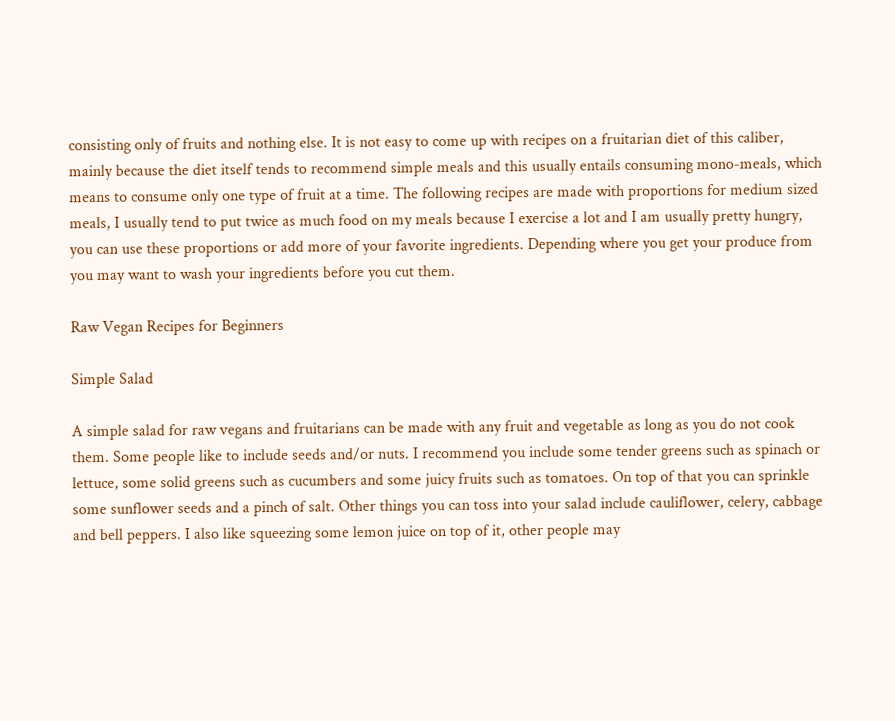consisting only of fruits and nothing else. It is not easy to come up with recipes on a fruitarian diet of this caliber, mainly because the diet itself tends to recommend simple meals and this usually entails consuming mono-meals, which means to consume only one type of fruit at a time. The following recipes are made with proportions for medium sized meals, I usually tend to put twice as much food on my meals because I exercise a lot and I am usually pretty hungry, you can use these proportions or add more of your favorite ingredients. Depending where you get your produce from you may want to wash your ingredients before you cut them.

Raw Vegan Recipes for Beginners

Simple Salad

A simple salad for raw vegans and fruitarians can be made with any fruit and vegetable as long as you do not cook them. Some people like to include seeds and/or nuts. I recommend you include some tender greens such as spinach or lettuce, some solid greens such as cucumbers and some juicy fruits such as tomatoes. On top of that you can sprinkle some sunflower seeds and a pinch of salt. Other things you can toss into your salad include cauliflower, celery, cabbage and bell peppers. I also like squeezing some lemon juice on top of it, other people may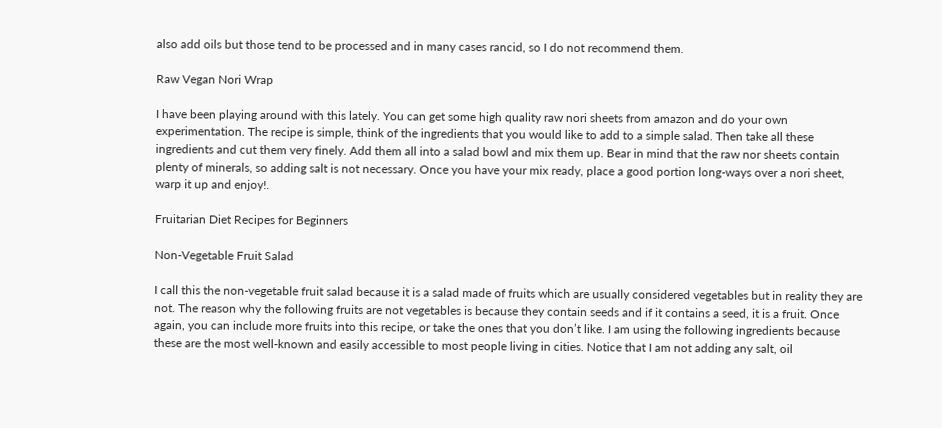also add oils but those tend to be processed and in many cases rancid, so I do not recommend them.

Raw Vegan Nori Wrap

I have been playing around with this lately. You can get some high quality raw nori sheets from amazon and do your own experimentation. The recipe is simple, think of the ingredients that you would like to add to a simple salad. Then take all these ingredients and cut them very finely. Add them all into a salad bowl and mix them up. Bear in mind that the raw nor sheets contain plenty of minerals, so adding salt is not necessary. Once you have your mix ready, place a good portion long-ways over a nori sheet, warp it up and enjoy!.

Fruitarian Diet Recipes for Beginners

Non-Vegetable Fruit Salad

I call this the non-vegetable fruit salad because it is a salad made of fruits which are usually considered vegetables but in reality they are not. The reason why the following fruits are not vegetables is because they contain seeds and if it contains a seed, it is a fruit. Once again, you can include more fruits into this recipe, or take the ones that you don’t like. I am using the following ingredients because these are the most well-known and easily accessible to most people living in cities. Notice that I am not adding any salt, oil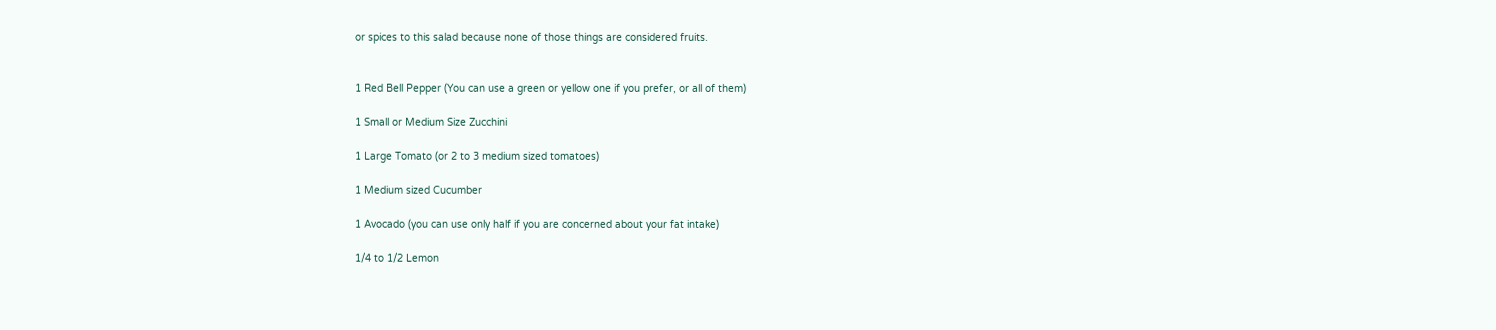or spices to this salad because none of those things are considered fruits.


1 Red Bell Pepper (You can use a green or yellow one if you prefer, or all of them)

1 Small or Medium Size Zucchini

1 Large Tomato (or 2 to 3 medium sized tomatoes)

1 Medium sized Cucumber

1 Avocado (you can use only half if you are concerned about your fat intake)

1/4 to 1/2 Lemon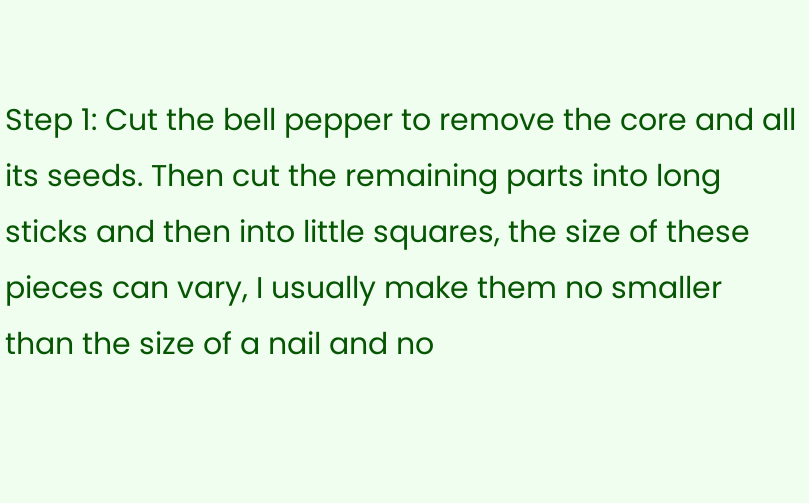Step 1: Cut the bell pepper to remove the core and all its seeds. Then cut the remaining parts into long sticks and then into little squares, the size of these pieces can vary, I usually make them no smaller than the size of a nail and no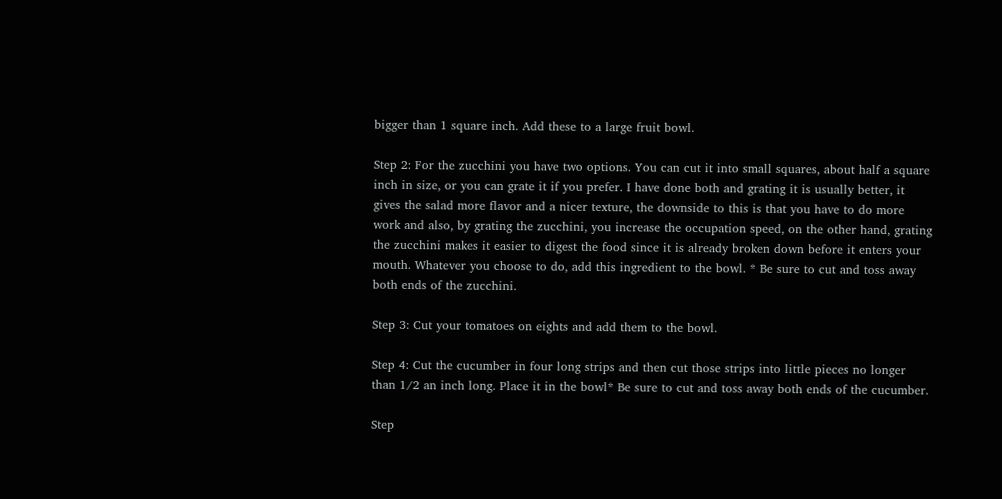bigger than 1 square inch. Add these to a large fruit bowl.

Step 2: For the zucchini you have two options. You can cut it into small squares, about half a square inch in size, or you can grate it if you prefer. I have done both and grating it is usually better, it gives the salad more flavor and a nicer texture, the downside to this is that you have to do more work and also, by grating the zucchini, you increase the occupation speed, on the other hand, grating the zucchini makes it easier to digest the food since it is already broken down before it enters your mouth. Whatever you choose to do, add this ingredient to the bowl. * Be sure to cut and toss away both ends of the zucchini.

Step 3: Cut your tomatoes on eights and add them to the bowl.

Step 4: Cut the cucumber in four long strips and then cut those strips into little pieces no longer than 1/2 an inch long. Place it in the bowl* Be sure to cut and toss away both ends of the cucumber.

Step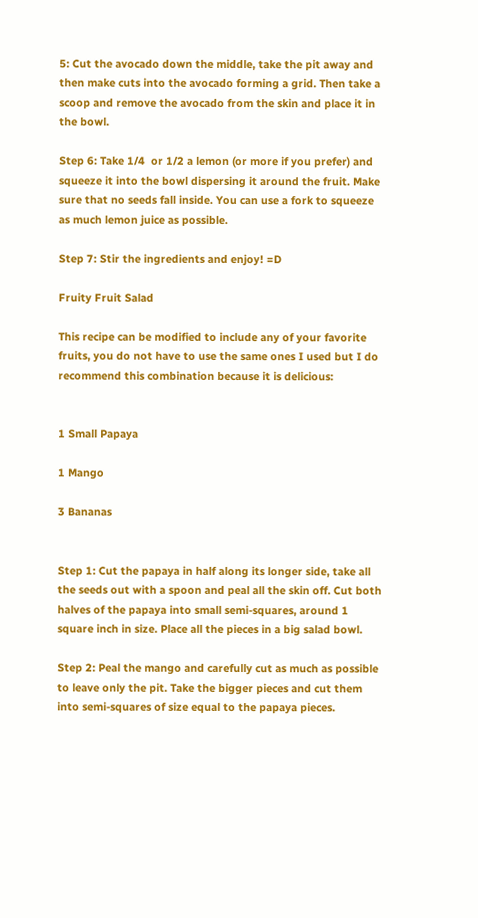5: Cut the avocado down the middle, take the pit away and then make cuts into the avocado forming a grid. Then take a scoop and remove the avocado from the skin and place it in the bowl.

Step 6: Take 1/4  or 1/2 a lemon (or more if you prefer) and squeeze it into the bowl dispersing it around the fruit. Make sure that no seeds fall inside. You can use a fork to squeeze as much lemon juice as possible.

Step 7: Stir the ingredients and enjoy! =D

Fruity Fruit Salad

This recipe can be modified to include any of your favorite fruits, you do not have to use the same ones I used but I do recommend this combination because it is delicious:


1 Small Papaya

1 Mango

3 Bananas


Step 1: Cut the papaya in half along its longer side, take all the seeds out with a spoon and peal all the skin off. Cut both halves of the papaya into small semi-squares, around 1 square inch in size. Place all the pieces in a big salad bowl.

Step 2: Peal the mango and carefully cut as much as possible to leave only the pit. Take the bigger pieces and cut them into semi-squares of size equal to the papaya pieces.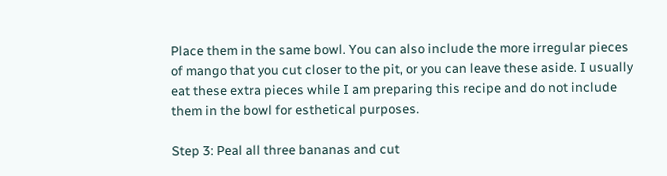Place them in the same bowl. You can also include the more irregular pieces of mango that you cut closer to the pit, or you can leave these aside. I usually eat these extra pieces while I am preparing this recipe and do not include them in the bowl for esthetical purposes.

Step 3: Peal all three bananas and cut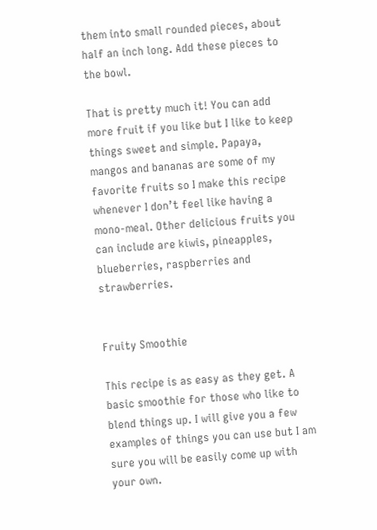them into small rounded pieces, about half an inch long. Add these pieces to the bowl.

That is pretty much it! You can add more fruit if you like but I like to keep things sweet and simple. Papaya, mangos and bananas are some of my favorite fruits so I make this recipe whenever I don’t feel like having a mono-meal. Other delicious fruits you can include are kiwis, pineapples, blueberries, raspberries and strawberries.


Fruity Smoothie

This recipe is as easy as they get. A basic smoothie for those who like to blend things up. I will give you a few examples of things you can use but I am sure you will be easily come up with your own.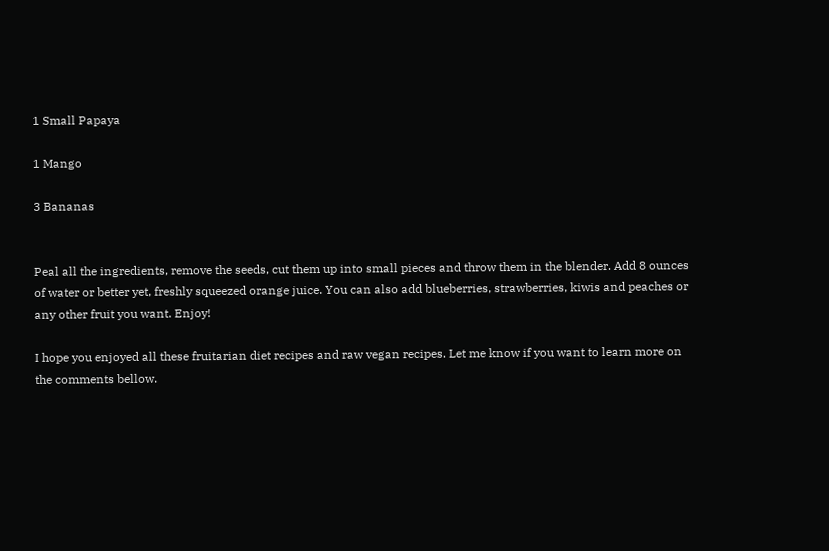1 Small Papaya

1 Mango

3 Bananas


Peal all the ingredients, remove the seeds, cut them up into small pieces and throw them in the blender. Add 8 ounces of water or better yet, freshly squeezed orange juice. You can also add blueberries, strawberries, kiwis and peaches or any other fruit you want. Enjoy!

I hope you enjoyed all these fruitarian diet recipes and raw vegan recipes. Let me know if you want to learn more on the comments bellow.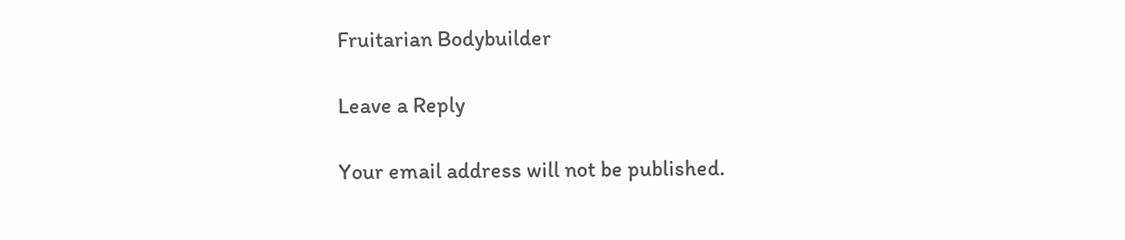Fruitarian Bodybuilder

Leave a Reply

Your email address will not be published.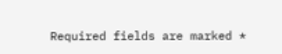Required fields are marked *